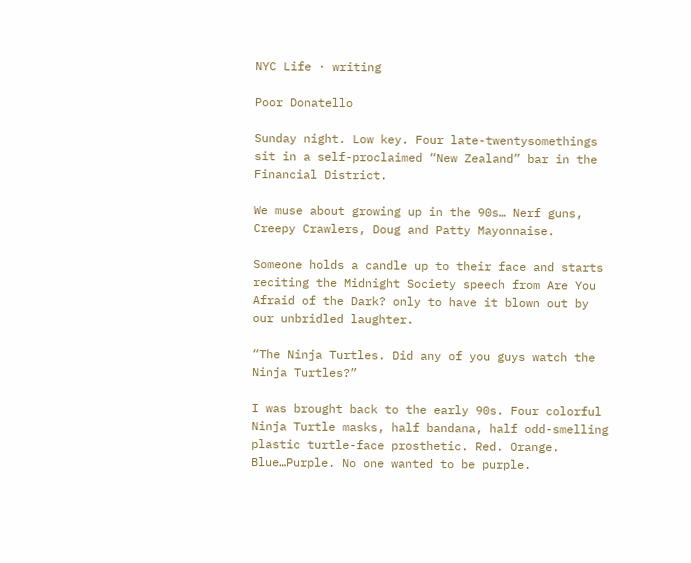NYC Life · writing

Poor Donatello

Sunday night. Low key. Four late-twentysomethings sit in a self-proclaimed “New Zealand” bar in the Financial District.

We muse about growing up in the 90s… Nerf guns, Creepy Crawlers, Doug and Patty Mayonnaise.

Someone holds a candle up to their face and starts reciting the Midnight Society speech from Are You Afraid of the Dark? only to have it blown out by our unbridled laughter.

“The Ninja Turtles. Did any of you guys watch the Ninja Turtles?”

I was brought back to the early 90s. Four colorful Ninja Turtle masks, half bandana, half odd-smelling plastic turtle-face prosthetic. Red. Orange. Blue…Purple. No one wanted to be purple.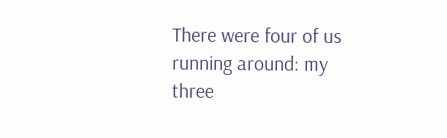There were four of us running around: my three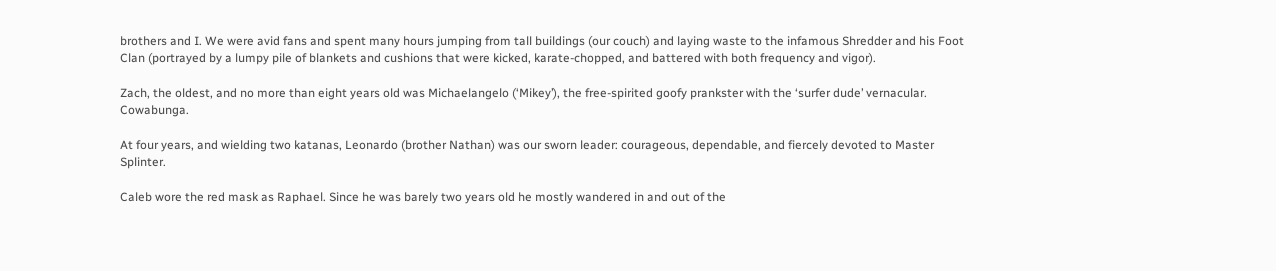brothers and I. We were avid fans and spent many hours jumping from tall buildings (our couch) and laying waste to the infamous Shredder and his Foot Clan (portrayed by a lumpy pile of blankets and cushions that were kicked, karate-chopped, and battered with both frequency and vigor).

Zach, the oldest, and no more than eight years old was Michaelangelo (‘Mikey’), the free-spirited goofy prankster with the ‘surfer dude’ vernacular. Cowabunga.

At four years, and wielding two katanas, Leonardo (brother Nathan) was our sworn leader: courageous, dependable, and fiercely devoted to Master Splinter.

Caleb wore the red mask as Raphael. Since he was barely two years old he mostly wandered in and out of the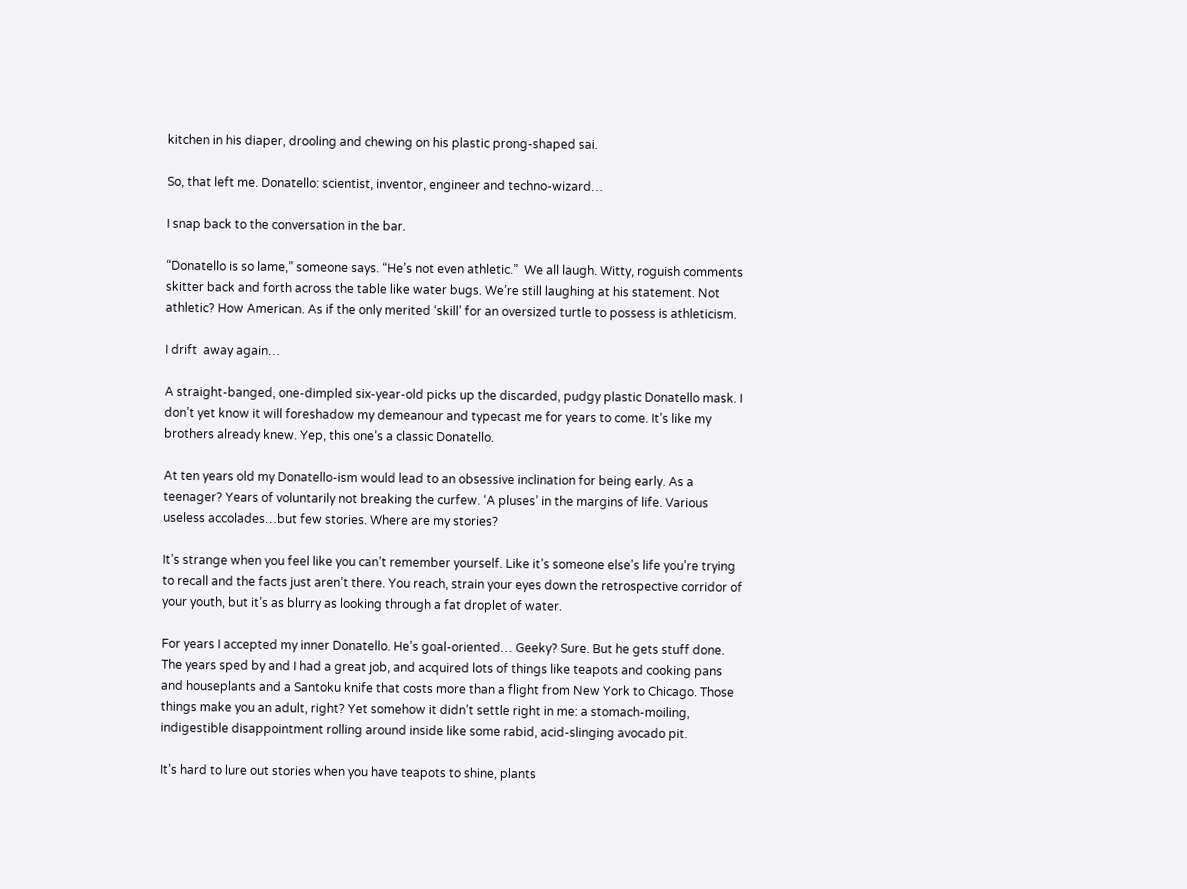kitchen in his diaper, drooling and chewing on his plastic prong-shaped sai.

So, that left me. Donatello: scientist, inventor, engineer and techno-wizard…

I snap back to the conversation in the bar.

“Donatello is so lame,” someone says. “He’s not even athletic.”  We all laugh. Witty, roguish comments skitter back and forth across the table like water bugs. We’re still laughing at his statement. Not athletic? How American. As if the only merited ‘skill’ for an oversized turtle to possess is athleticism.

I drift  away again…

A straight-banged, one-dimpled six-year-old picks up the discarded, pudgy plastic Donatello mask. I don’t yet know it will foreshadow my demeanour and typecast me for years to come. It’s like my brothers already knew. Yep, this one’s a classic Donatello.

At ten years old my Donatello-ism would lead to an obsessive inclination for being early. As a teenager? Years of voluntarily not breaking the curfew. ‘A pluses’ in the margins of life. Various useless accolades…but few stories. Where are my stories?

It’s strange when you feel like you can’t remember yourself. Like it’s someone else’s life you’re trying to recall and the facts just aren’t there. You reach, strain your eyes down the retrospective corridor of your youth, but it’s as blurry as looking through a fat droplet of water.

For years I accepted my inner Donatello. He’s goal-oriented… Geeky? Sure. But he gets stuff done. The years sped by and I had a great job, and acquired lots of things like teapots and cooking pans and houseplants and a Santoku knife that costs more than a flight from New York to Chicago. Those things make you an adult, right? Yet somehow it didn’t settle right in me: a stomach-moiling, indigestible disappointment rolling around inside like some rabid, acid-slinging avocado pit.

It’s hard to lure out stories when you have teapots to shine, plants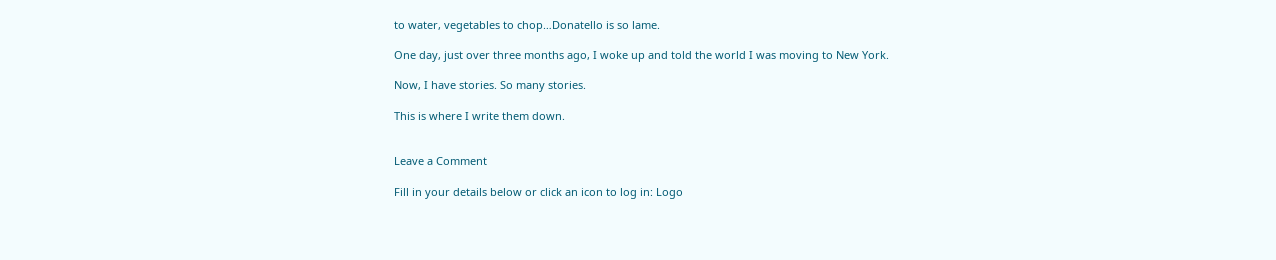to water, vegetables to chop…Donatello is so lame.

One day, just over three months ago, I woke up and told the world I was moving to New York.

Now, I have stories. So many stories.

This is where I write them down.


Leave a Comment

Fill in your details below or click an icon to log in: Logo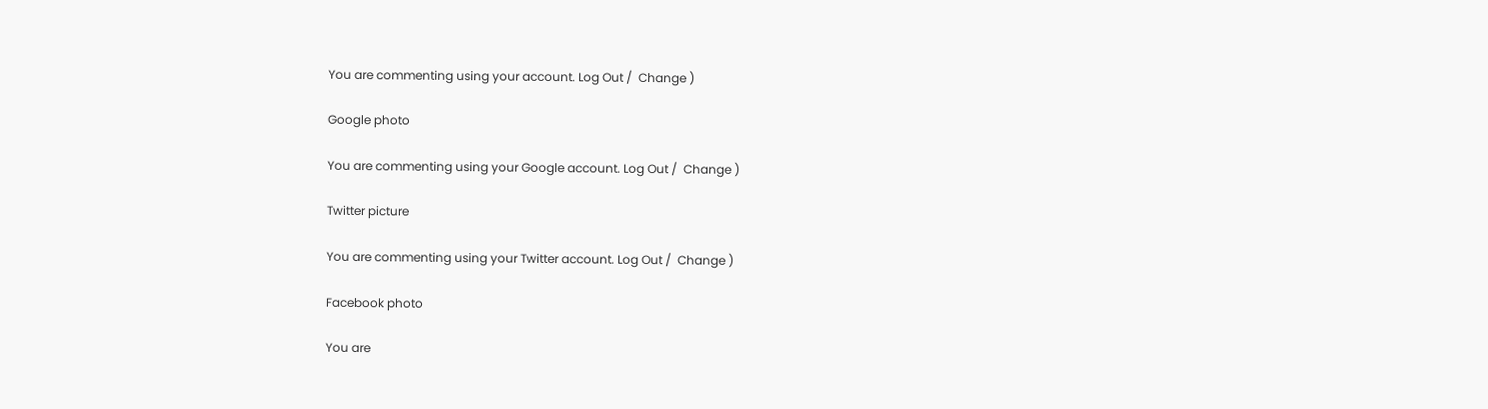You are commenting using your account. Log Out /  Change )

Google photo

You are commenting using your Google account. Log Out /  Change )

Twitter picture

You are commenting using your Twitter account. Log Out /  Change )

Facebook photo

You are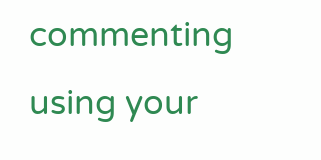commenting using your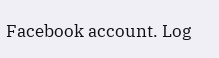Facebook account. Log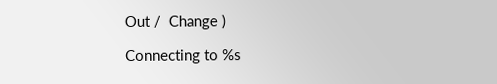Out /  Change )

Connecting to %s